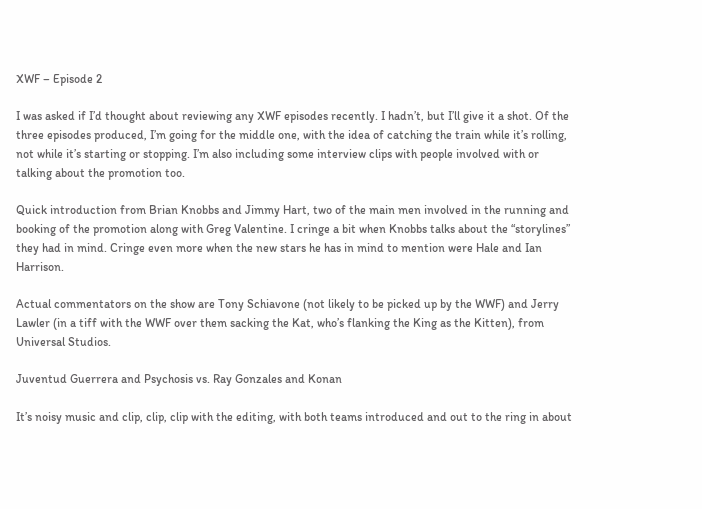XWF – Episode 2

I was asked if I’d thought about reviewing any XWF episodes recently. I hadn’t, but I’ll give it a shot. Of the three episodes produced, I’m going for the middle one, with the idea of catching the train while it’s rolling, not while it’s starting or stopping. I’m also including some interview clips with people involved with or talking about the promotion too.

Quick introduction from Brian Knobbs and Jimmy Hart, two of the main men involved in the running and booking of the promotion along with Greg Valentine. I cringe a bit when Knobbs talks about the “storylines” they had in mind. Cringe even more when the new stars he has in mind to mention were Hale and Ian Harrison.

Actual commentators on the show are Tony Schiavone (not likely to be picked up by the WWF) and Jerry Lawler (in a tiff with the WWF over them sacking the Kat, who’s flanking the King as the Kitten), from Universal Studios.

Juventud Guerrera and Psychosis vs. Ray Gonzales and Konan

It’s noisy music and clip, clip, clip with the editing, with both teams introduced and out to the ring in about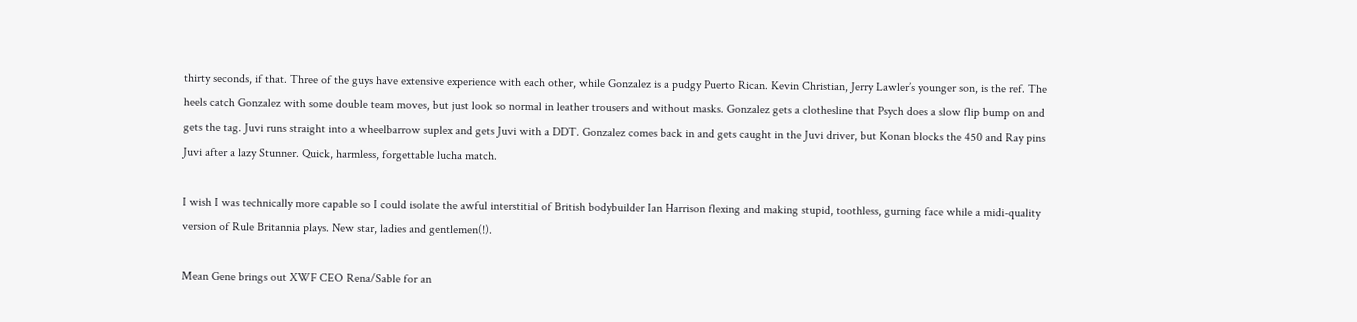thirty seconds, if that. Three of the guys have extensive experience with each other, while Gonzalez is a pudgy Puerto Rican. Kevin Christian, Jerry Lawler’s younger son, is the ref. The heels catch Gonzalez with some double team moves, but just look so normal in leather trousers and without masks. Gonzalez gets a clothesline that Psych does a slow flip bump on and gets the tag. Juvi runs straight into a wheelbarrow suplex and gets Juvi with a DDT. Gonzalez comes back in and gets caught in the Juvi driver, but Konan blocks the 450 and Ray pins Juvi after a lazy Stunner. Quick, harmless, forgettable lucha match.

I wish I was technically more capable so I could isolate the awful interstitial of British bodybuilder Ian Harrison flexing and making stupid, toothless, gurning face while a midi-quality version of Rule Britannia plays. New star, ladies and gentlemen(!).

Mean Gene brings out XWF CEO Rena/Sable for an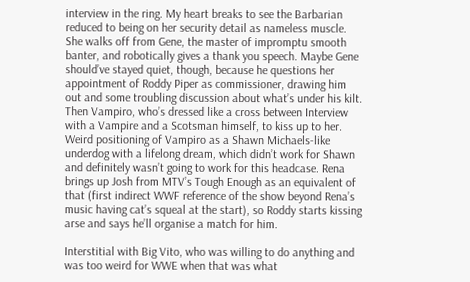interview in the ring. My heart breaks to see the Barbarian reduced to being on her security detail as nameless muscle. She walks off from Gene, the master of impromptu smooth banter, and robotically gives a thank you speech. Maybe Gene should’ve stayed quiet, though, because he questions her appointment of Roddy Piper as commissioner, drawing him out and some troubling discussion about what’s under his kilt. Then Vampiro, who’s dressed like a cross between Interview with a Vampire and a Scotsman himself, to kiss up to her. Weird positioning of Vampiro as a Shawn Michaels-like underdog with a lifelong dream, which didn’t work for Shawn and definitely wasn’t going to work for this headcase. Rena brings up Josh from MTV’s Tough Enough as an equivalent of that (first indirect WWF reference of the show beyond Rena’s music having cat’s squeal at the start), so Roddy starts kissing arse and says he’ll organise a match for him.

Interstitial with Big Vito, who was willing to do anything and was too weird for WWE when that was what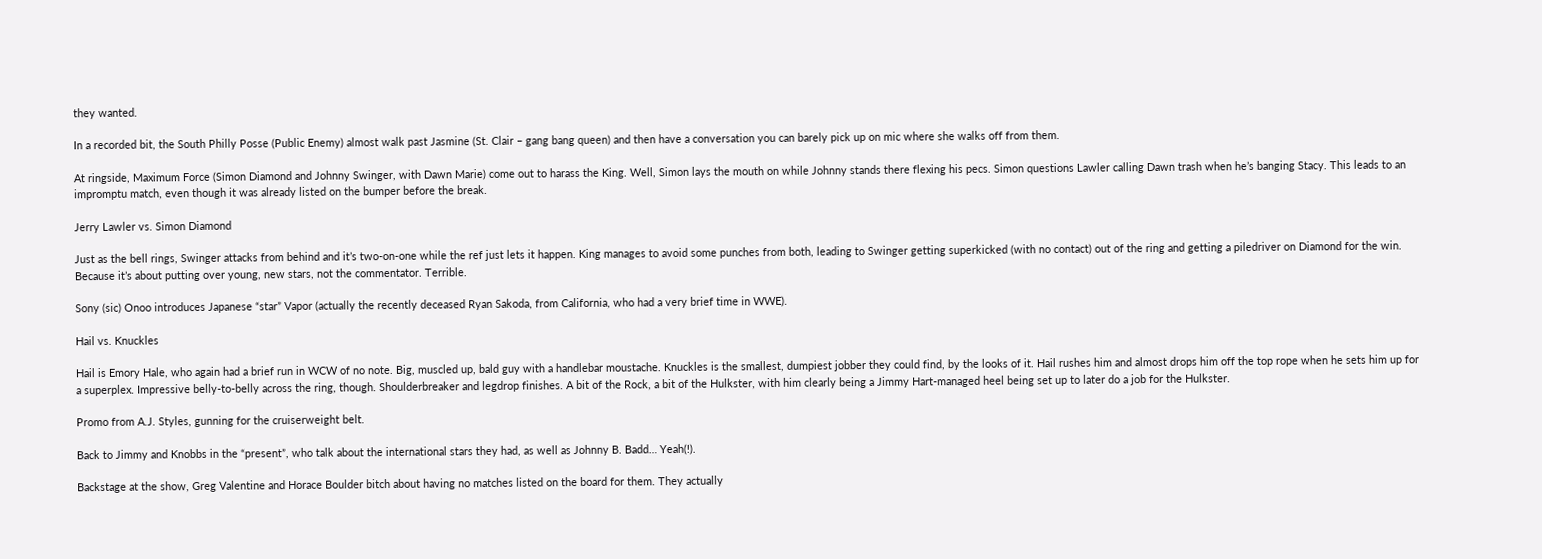they wanted.

In a recorded bit, the South Philly Posse (Public Enemy) almost walk past Jasmine (St. Clair – gang bang queen) and then have a conversation you can barely pick up on mic where she walks off from them.

At ringside, Maximum Force (Simon Diamond and Johnny Swinger, with Dawn Marie) come out to harass the King. Well, Simon lays the mouth on while Johnny stands there flexing his pecs. Simon questions Lawler calling Dawn trash when he’s banging Stacy. This leads to an impromptu match, even though it was already listed on the bumper before the break.

Jerry Lawler vs. Simon Diamond

Just as the bell rings, Swinger attacks from behind and it’s two-on-one while the ref just lets it happen. King manages to avoid some punches from both, leading to Swinger getting superkicked (with no contact) out of the ring and getting a piledriver on Diamond for the win. Because it’s about putting over young, new stars, not the commentator. Terrible.

Sony (sic) Onoo introduces Japanese “star” Vapor (actually the recently deceased Ryan Sakoda, from California, who had a very brief time in WWE).

Hail vs. Knuckles

Hail is Emory Hale, who again had a brief run in WCW of no note. Big, muscled up, bald guy with a handlebar moustache. Knuckles is the smallest, dumpiest jobber they could find, by the looks of it. Hail rushes him and almost drops him off the top rope when he sets him up for a superplex. Impressive belly-to-belly across the ring, though. Shoulderbreaker and legdrop finishes. A bit of the Rock, a bit of the Hulkster, with him clearly being a Jimmy Hart-managed heel being set up to later do a job for the Hulkster.

Promo from A.J. Styles, gunning for the cruiserweight belt.

Back to Jimmy and Knobbs in the “present”, who talk about the international stars they had, as well as Johnny B. Badd… Yeah(!).

Backstage at the show, Greg Valentine and Horace Boulder bitch about having no matches listed on the board for them. They actually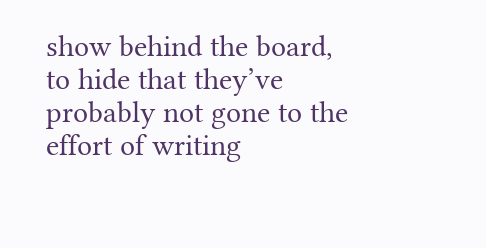show behind the board, to hide that they’ve probably not gone to the effort of writing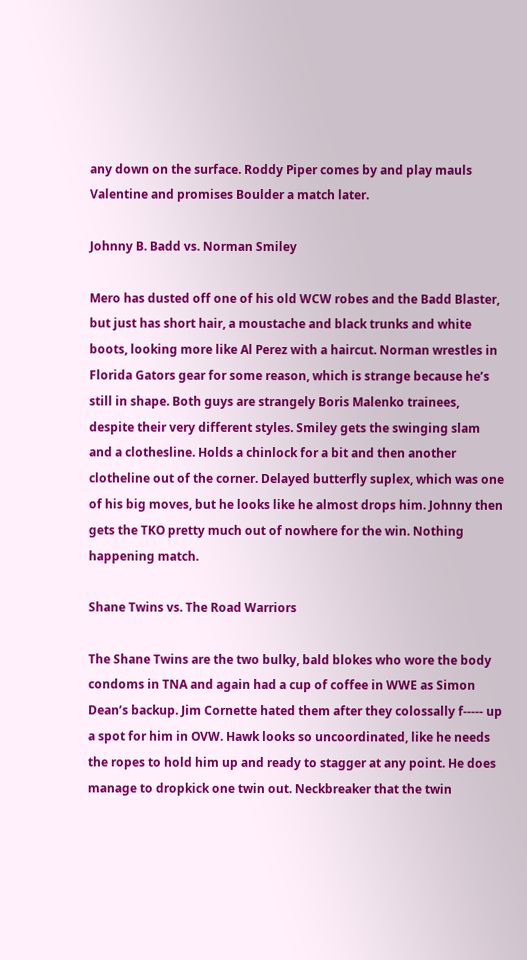any down on the surface. Roddy Piper comes by and play mauls Valentine and promises Boulder a match later.

Johnny B. Badd vs. Norman Smiley

Mero has dusted off one of his old WCW robes and the Badd Blaster, but just has short hair, a moustache and black trunks and white boots, looking more like Al Perez with a haircut. Norman wrestles in Florida Gators gear for some reason, which is strange because he’s still in shape. Both guys are strangely Boris Malenko trainees, despite their very different styles. Smiley gets the swinging slam and a clothesline. Holds a chinlock for a bit and then another clotheline out of the corner. Delayed butterfly suplex, which was one of his big moves, but he looks like he almost drops him. Johnny then gets the TKO pretty much out of nowhere for the win. Nothing happening match.

Shane Twins vs. The Road Warriors

The Shane Twins are the two bulky, bald blokes who wore the body condoms in TNA and again had a cup of coffee in WWE as Simon Dean’s backup. Jim Cornette hated them after they colossally f----- up a spot for him in OVW. Hawk looks so uncoordinated, like he needs the ropes to hold him up and ready to stagger at any point. He does manage to dropkick one twin out. Neckbreaker that the twin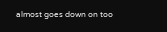almost goes down on too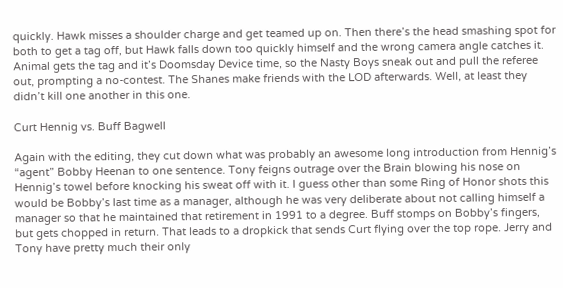quickly. Hawk misses a shoulder charge and get teamed up on. Then there’s the head smashing spot for both to get a tag off, but Hawk falls down too quickly himself and the wrong camera angle catches it. Animal gets the tag and it’s Doomsday Device time, so the Nasty Boys sneak out and pull the referee out, prompting a no-contest. The Shanes make friends with the LOD afterwards. Well, at least they didn’t kill one another in this one.

Curt Hennig vs. Buff Bagwell

Again with the editing, they cut down what was probably an awesome long introduction from Hennig’s “agent” Bobby Heenan to one sentence. Tony feigns outrage over the Brain blowing his nose on Hennig’s towel before knocking his sweat off with it. I guess other than some Ring of Honor shots this would be Bobby’s last time as a manager, although he was very deliberate about not calling himself a manager so that he maintained that retirement in 1991 to a degree. Buff stomps on Bobby’s fingers, but gets chopped in return. That leads to a dropkick that sends Curt flying over the top rope. Jerry and Tony have pretty much their only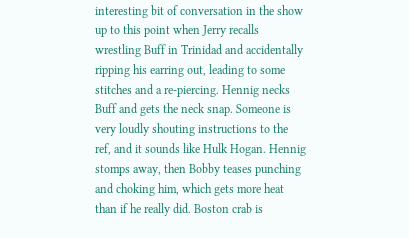interesting bit of conversation in the show up to this point when Jerry recalls wrestling Buff in Trinidad and accidentally ripping his earring out, leading to some stitches and a re-piercing. Hennig necks Buff and gets the neck snap. Someone is very loudly shouting instructions to the ref, and it sounds like Hulk Hogan. Hennig stomps away, then Bobby teases punching and choking him, which gets more heat than if he really did. Boston crab is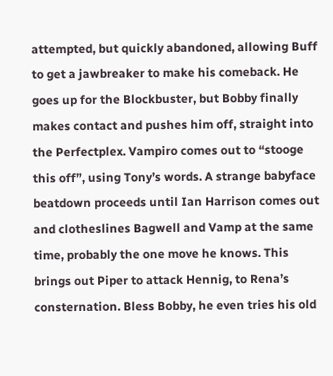attempted, but quickly abandoned, allowing Buff to get a jawbreaker to make his comeback. He goes up for the Blockbuster, but Bobby finally makes contact and pushes him off, straight into the Perfectplex. Vampiro comes out to “stooge this off”, using Tony’s words. A strange babyface beatdown proceeds until Ian Harrison comes out and clotheslines Bagwell and Vamp at the same time, probably the one move he knows. This brings out Piper to attack Hennig, to Rena’s consternation. Bless Bobby, he even tries his old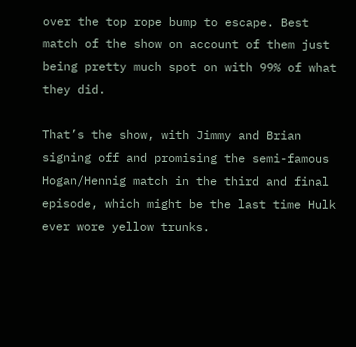over the top rope bump to escape. Best match of the show on account of them just being pretty much spot on with 99% of what they did.

That’s the show, with Jimmy and Brian signing off and promising the semi-famous Hogan/Hennig match in the third and final episode, which might be the last time Hulk ever wore yellow trunks.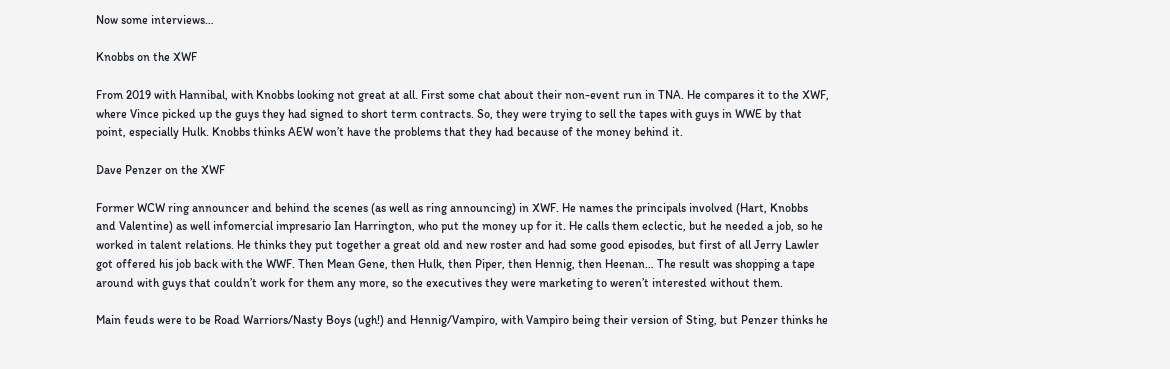Now some interviews…

Knobbs on the XWF

From 2019 with Hannibal, with Knobbs looking not great at all. First some chat about their non-event run in TNA. He compares it to the XWF, where Vince picked up the guys they had signed to short term contracts. So, they were trying to sell the tapes with guys in WWE by that point, especially Hulk. Knobbs thinks AEW won’t have the problems that they had because of the money behind it.

Dave Penzer on the XWF

Former WCW ring announcer and behind the scenes (as well as ring announcing) in XWF. He names the principals involved (Hart, Knobbs and Valentine) as well infomercial impresario Ian Harrington, who put the money up for it. He calls them eclectic, but he needed a job, so he worked in talent relations. He thinks they put together a great old and new roster and had some good episodes, but first of all Jerry Lawler got offered his job back with the WWF. Then Mean Gene, then Hulk, then Piper, then Hennig, then Heenan… The result was shopping a tape around with guys that couldn’t work for them any more, so the executives they were marketing to weren’t interested without them.

Main feuds were to be Road Warriors/Nasty Boys (ugh!) and Hennig/Vampiro, with Vampiro being their version of Sting, but Penzer thinks he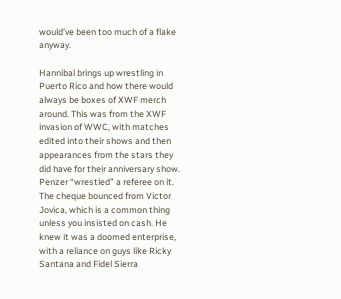would’ve been too much of a flake anyway.

Hannibal brings up wrestling in Puerto Rico and how there would always be boxes of XWF merch around. This was from the XWF invasion of WWC, with matches edited into their shows and then appearances from the stars they did have for their anniversary show. Penzer “wrestled” a referee on it. The cheque bounced from Victor Jovica, which is a common thing unless you insisted on cash. He knew it was a doomed enterprise, with a reliance on guys like Ricky Santana and Fidel Sierra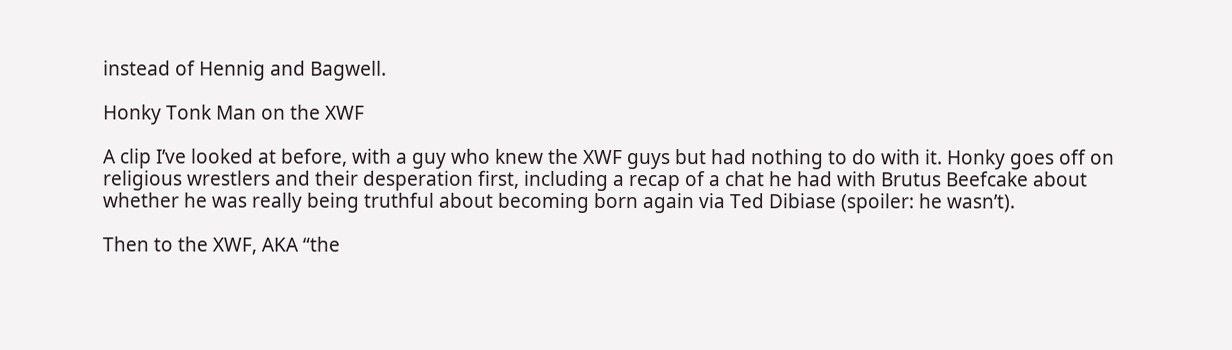instead of Hennig and Bagwell.

Honky Tonk Man on the XWF

A clip I’ve looked at before, with a guy who knew the XWF guys but had nothing to do with it. Honky goes off on religious wrestlers and their desperation first, including a recap of a chat he had with Brutus Beefcake about whether he was really being truthful about becoming born again via Ted Dibiase (spoiler: he wasn’t).

Then to the XWF, AKA “the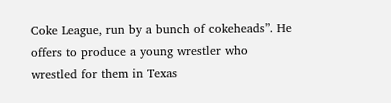Coke League, run by a bunch of cokeheads”. He offers to produce a young wrestler who wrestled for them in Texas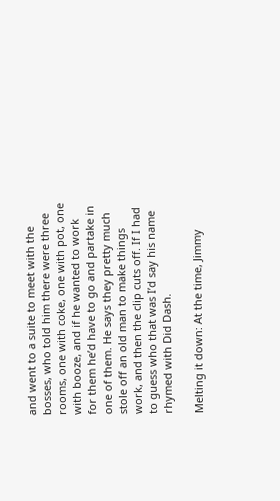and went to a suite to meet with the bosses, who told him there were three rooms, one with coke, one with pot, one with booze, and if he wanted to work for them he’d have to go and partake in one of them. He says they pretty much stole off an old man to make things work, and then the clip cuts off. If I had to guess who that was I’d say his name rhymed with Did Dash.

Melting it down: At the time, Jimmy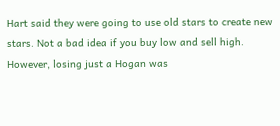Hart said they were going to use old stars to create new stars. Not a bad idea if you buy low and sell high. However, losing just a Hogan was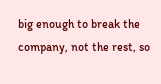big enough to break the company, not the rest, so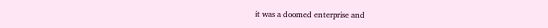it was a doomed enterprise and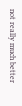not really much better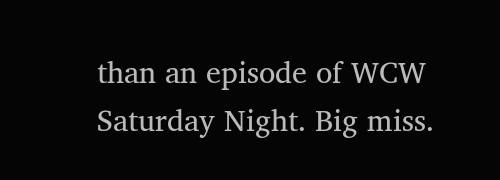than an episode of WCW Saturday Night. Big miss.